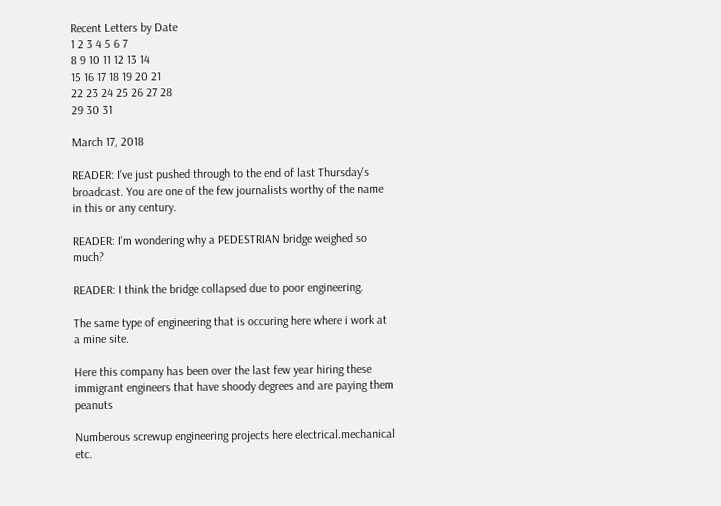Recent Letters by Date
1 2 3 4 5 6 7
8 9 10 11 12 13 14
15 16 17 18 19 20 21
22 23 24 25 26 27 28
29 30 31

March 17, 2018

READER: I've just pushed through to the end of last Thursday's broadcast. You are one of the few journalists worthy of the name in this or any century.

READER: I'm wondering why a PEDESTRIAN bridge weighed so much?

READER: I think the bridge collapsed due to poor engineering.

The same type of engineering that is occuring here where i work at a mine site.

Here this company has been over the last few year hiring these immigrant engineers that have shoody degrees and are paying them peanuts

Numberous screwup engineering projects here electrical.mechanical etc.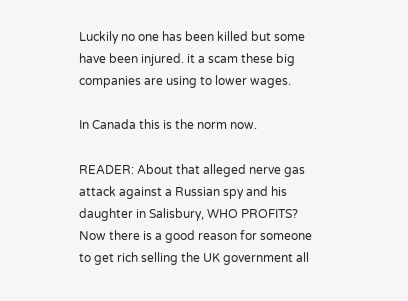Luckily no one has been killed but some have been injured. it a scam these big companies are using to lower wages.

In Canada this is the norm now.

READER: About that alleged nerve gas attack against a Russian spy and his daughter in Salisbury, WHO PROFITS? Now there is a good reason for someone to get rich selling the UK government all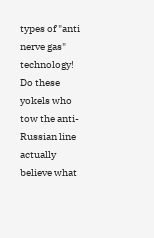types of "anti nerve gas" technology! Do these yokels who tow the anti-Russian line actually believe what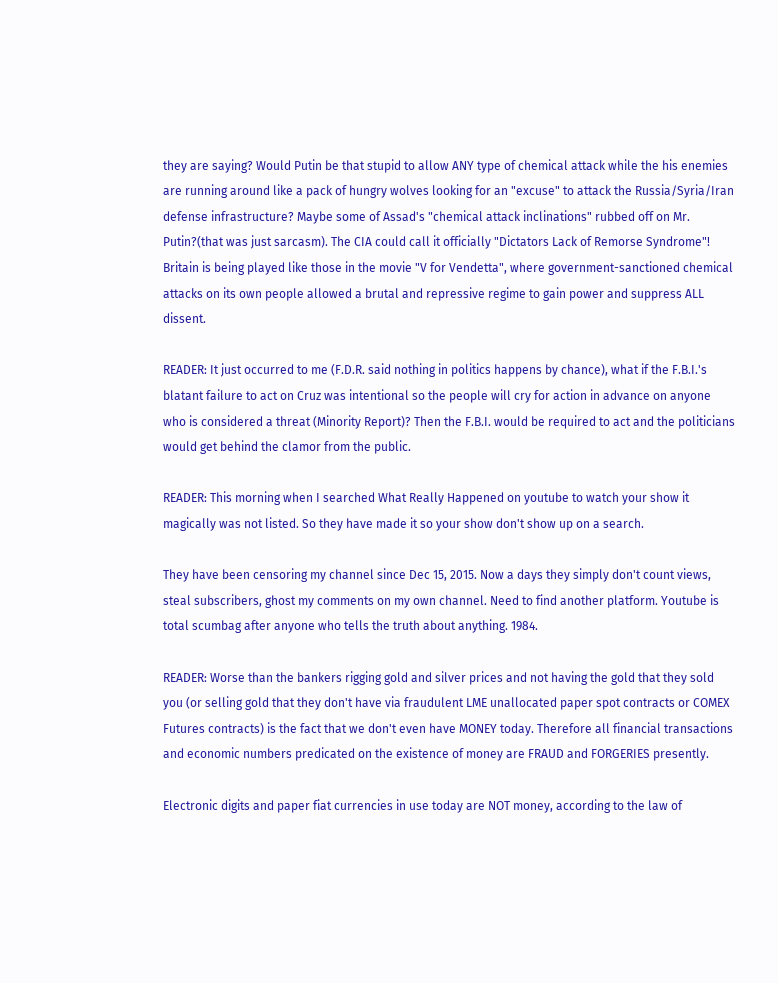they are saying? Would Putin be that stupid to allow ANY type of chemical attack while the his enemies are running around like a pack of hungry wolves looking for an "excuse" to attack the Russia/Syria/Iran defense infrastructure? Maybe some of Assad's "chemical attack inclinations" rubbed off on Mr. Putin?(that was just sarcasm). The CIA could call it officially "Dictators Lack of Remorse Syndrome"! Britain is being played like those in the movie "V for Vendetta", where government-sanctioned chemical attacks on its own people allowed a brutal and repressive regime to gain power and suppress ALL dissent.

READER: It just occurred to me (F.D.R. said nothing in politics happens by chance), what if the F.B.I.'s blatant failure to act on Cruz was intentional so the people will cry for action in advance on anyone who is considered a threat (Minority Report)? Then the F.B.I. would be required to act and the politicians would get behind the clamor from the public.

READER: This morning when I searched What Really Happened on youtube to watch your show it magically was not listed. So they have made it so your show don't show up on a search.

They have been censoring my channel since Dec 15, 2015. Now a days they simply don't count views, steal subscribers, ghost my comments on my own channel. Need to find another platform. Youtube is total scumbag after anyone who tells the truth about anything. 1984.

READER: Worse than the bankers rigging gold and silver prices and not having the gold that they sold you (or selling gold that they don't have via fraudulent LME unallocated paper spot contracts or COMEX Futures contracts) is the fact that we don't even have MONEY today. Therefore all financial transactions and economic numbers predicated on the existence of money are FRAUD and FORGERIES presently.

Electronic digits and paper fiat currencies in use today are NOT money, according to the law of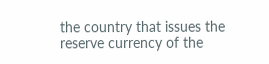the country that issues the reserve currency of the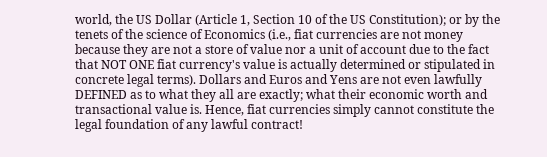world, the US Dollar (Article 1, Section 10 of the US Constitution); or by the tenets of the science of Economics (i.e., fiat currencies are not money because they are not a store of value nor a unit of account due to the fact that NOT ONE fiat currency's value is actually determined or stipulated in concrete legal terms). Dollars and Euros and Yens are not even lawfully DEFINED as to what they all are exactly; what their economic worth and transactional value is. Hence, fiat currencies simply cannot constitute the legal foundation of any lawful contract!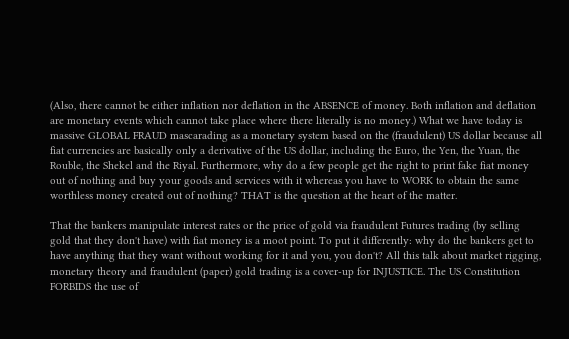(Also, there cannot be either inflation nor deflation in the ABSENCE of money. Both inflation and deflation are monetary events which cannot take place where there literally is no money.) What we have today is massive GLOBAL FRAUD mascarading as a monetary system based on the (fraudulent) US dollar because all fiat currencies are basically only a derivative of the US dollar, including the Euro, the Yen, the Yuan, the Rouble, the Shekel and the Riyal. Furthermore, why do a few people get the right to print fake fiat money out of nothing and buy your goods and services with it whereas you have to WORK to obtain the same worthless money created out of nothing? THAT is the question at the heart of the matter.

That the bankers manipulate interest rates or the price of gold via fraudulent Futures trading (by selling gold that they don't have) with fiat money is a moot point. To put it differently: why do the bankers get to have anything that they want without working for it and you, you don't? All this talk about market rigging, monetary theory and fraudulent (paper) gold trading is a cover-up for INJUSTICE. The US Constitution FORBIDS the use of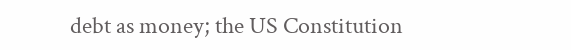debt as money; the US Constitution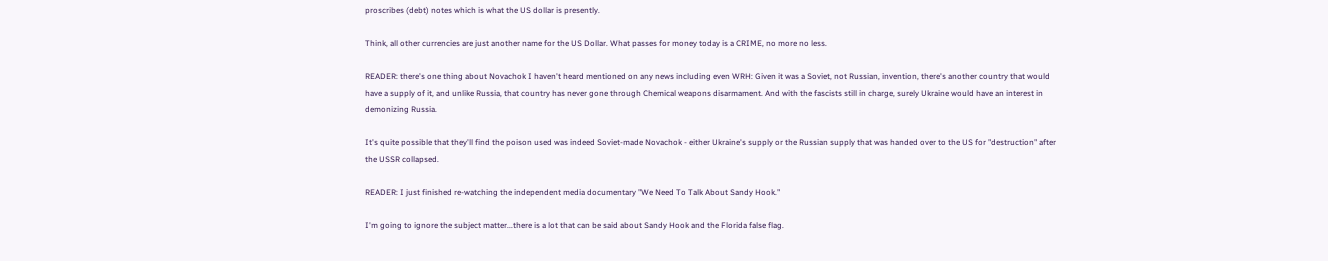proscribes (debt) notes which is what the US dollar is presently.

Think, all other currencies are just another name for the US Dollar. What passes for money today is a CRIME, no more no less.

READER: there's one thing about Novachok I haven't heard mentioned on any news including even WRH: Given it was a Soviet, not Russian, invention, there's another country that would have a supply of it, and unlike Russia, that country has never gone through Chemical weapons disarmament. And with the fascists still in charge, surely Ukraine would have an interest in demonizing Russia.

It's quite possible that they'll find the poison used was indeed Soviet-made Novachok - either Ukraine's supply or the Russian supply that was handed over to the US for "destruction" after the USSR collapsed.

READER: I just finished re-watching the independent media documentary "We Need To Talk About Sandy Hook."

I'm going to ignore the subject matter...there is a lot that can be said about Sandy Hook and the Florida false flag.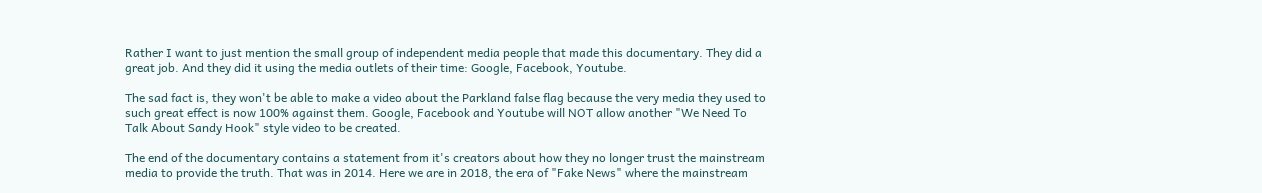Rather I want to just mention the small group of independent media people that made this documentary. They did a great job. And they did it using the media outlets of their time: Google, Facebook, Youtube.

The sad fact is, they won't be able to make a video about the Parkland false flag because the very media they used to such great effect is now 100% against them. Google, Facebook and Youtube will NOT allow another "We Need To Talk About Sandy Hook" style video to be created.

The end of the documentary contains a statement from it's creators about how they no longer trust the mainstream media to provide the truth. That was in 2014. Here we are in 2018, the era of "Fake News" where the mainstream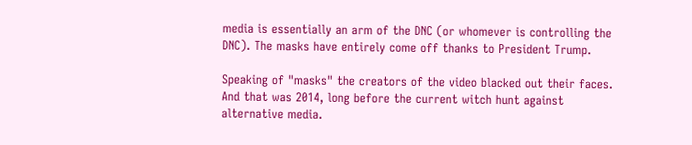media is essentially an arm of the DNC (or whomever is controlling the DNC). The masks have entirely come off thanks to President Trump.

Speaking of "masks" the creators of the video blacked out their faces. And that was 2014, long before the current witch hunt against alternative media.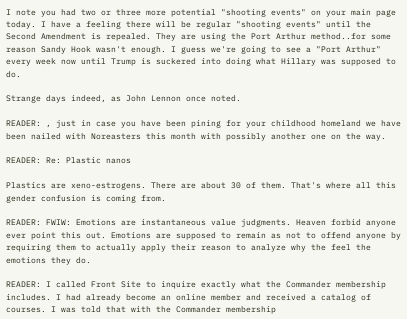I note you had two or three more potential "shooting events" on your main page today. I have a feeling there will be regular "shooting events" until the Second Amendment is repealed. They are using the Port Arthur method..for some reason Sandy Hook wasn't enough. I guess we're going to see a "Port Arthur" every week now until Trump is suckered into doing what Hillary was supposed to do.

Strange days indeed, as John Lennon once noted.

READER: , just in case you have been pining for your childhood homeland we have been nailed with Noreasters this month with possibly another one on the way.

READER: Re: Plastic nanos

Plastics are xeno-estrogens. There are about 30 of them. That's where all this gender confusion is coming from.

READER: FWIW: Emotions are instantaneous value judgments. Heaven forbid anyone ever point this out. Emotions are supposed to remain as not to offend anyone by requiring them to actually apply their reason to analyze why the feel the emotions they do.

READER: I called Front Site to inquire exactly what the Commander membership includes. I had already become an online member and received a catalog of courses. I was told that with the Commander membership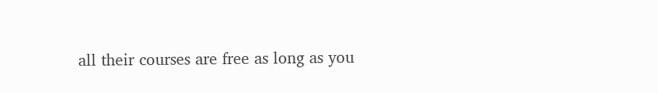all their courses are free as long as you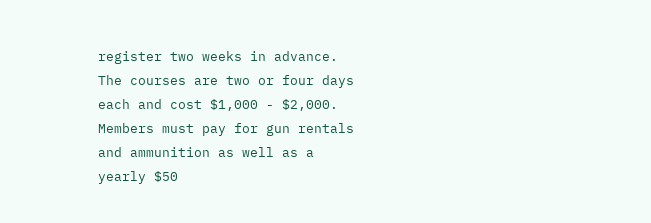register two weeks in advance. The courses are two or four days each and cost $1,000 - $2,000. Members must pay for gun rentals and ammunition as well as a yearly $50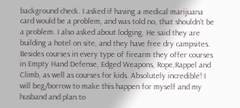background check. I asked if having a medical marijuana card would be a problem, and was told no, that shouldn’t be a problem. I also asked about lodging. He said they are building a hotel on site, and they have free dry campsites. Besides courses in every type of firearm they offer courses in Empty Hand Defense, Edged Weapons, Rope,Rappel and Climb, as well as courses for kids. Absolutely incredible! I will beg/borrow to make this happen for myself and my husband and plan to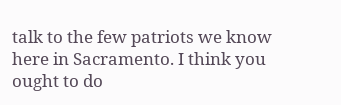talk to the few patriots we know here in Sacramento. I think you ought to do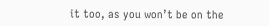it too, as you won’t be on the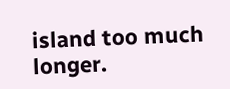island too much longer.